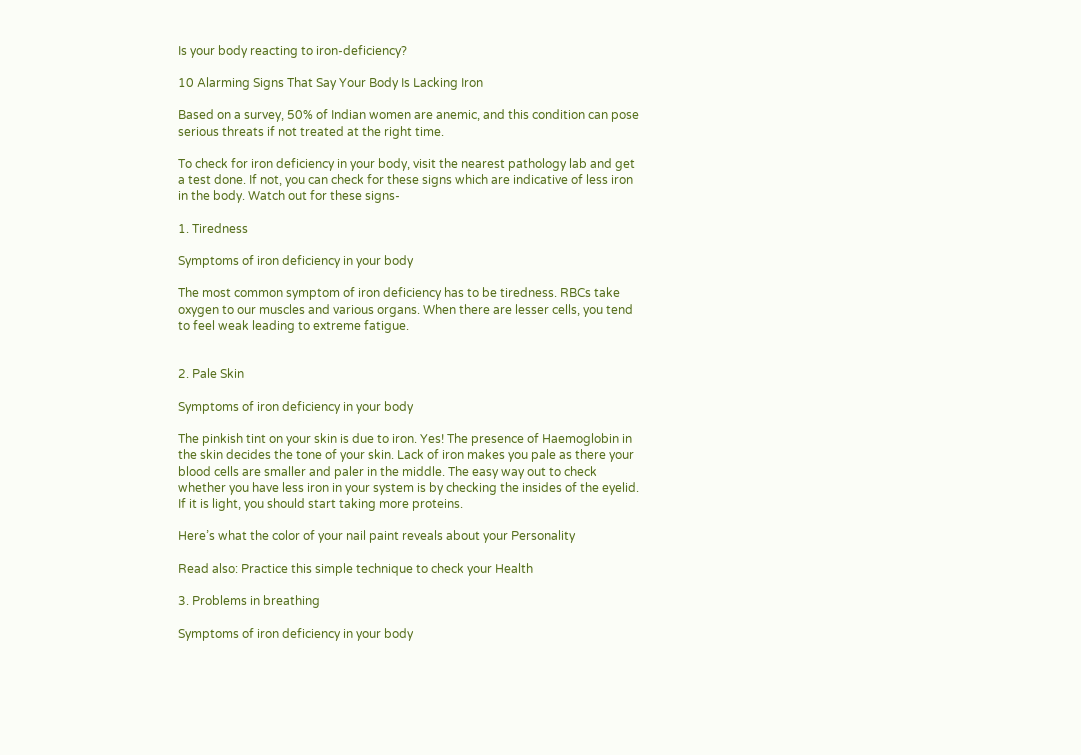Is your body reacting to iron-deficiency?

10 Alarming Signs That Say Your Body Is Lacking Iron

Based on a survey, 50% of Indian women are anemic, and this condition can pose serious threats if not treated at the right time.

To check for iron deficiency in your body, visit the nearest pathology lab and get a test done. If not, you can check for these signs which are indicative of less iron in the body. Watch out for these signs-

1. Tiredness

Symptoms of iron deficiency in your body

The most common symptom of iron deficiency has to be tiredness. RBCs take oxygen to our muscles and various organs. When there are lesser cells, you tend to feel weak leading to extreme fatigue.


2. Pale Skin

Symptoms of iron deficiency in your body

The pinkish tint on your skin is due to iron. Yes! The presence of Haemoglobin in the skin decides the tone of your skin. Lack of iron makes you pale as there your blood cells are smaller and paler in the middle. The easy way out to check whether you have less iron in your system is by checking the insides of the eyelid. If it is light, you should start taking more proteins.

Here’s what the color of your nail paint reveals about your Personality

Read also: Practice this simple technique to check your Health

3. Problems in breathing

Symptoms of iron deficiency in your body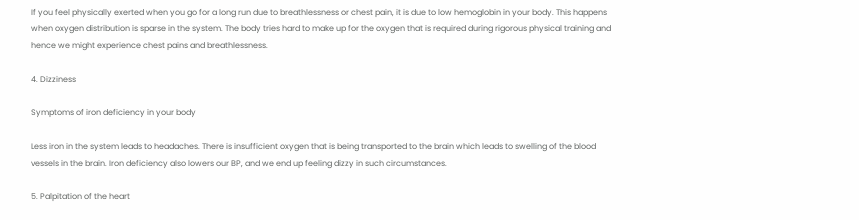If you feel physically exerted when you go for a long run due to breathlessness or chest pain, it is due to low hemoglobin in your body. This happens when oxygen distribution is sparse in the system. The body tries hard to make up for the oxygen that is required during rigorous physical training and hence we might experience chest pains and breathlessness.

4. Dizziness

Symptoms of iron deficiency in your body

Less iron in the system leads to headaches. There is insufficient oxygen that is being transported to the brain which leads to swelling of the blood vessels in the brain. Iron deficiency also lowers our BP, and we end up feeling dizzy in such circumstances.

5. Palpitation of the heart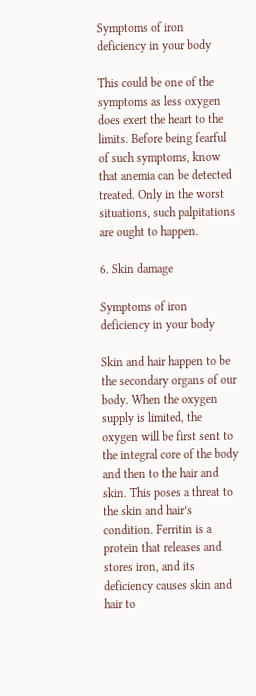Symptoms of iron deficiency in your body

This could be one of the symptoms as less oxygen does exert the heart to the limits. Before being fearful of such symptoms, know that anemia can be detected treated. Only in the worst situations, such palpitations are ought to happen.

6. Skin damage

Symptoms of iron deficiency in your body

Skin and hair happen to be the secondary organs of our body. When the oxygen supply is limited, the oxygen will be first sent to the integral core of the body and then to the hair and skin. This poses a threat to the skin and hair’s condition. Ferritin is a protein that releases and stores iron, and its deficiency causes skin and hair to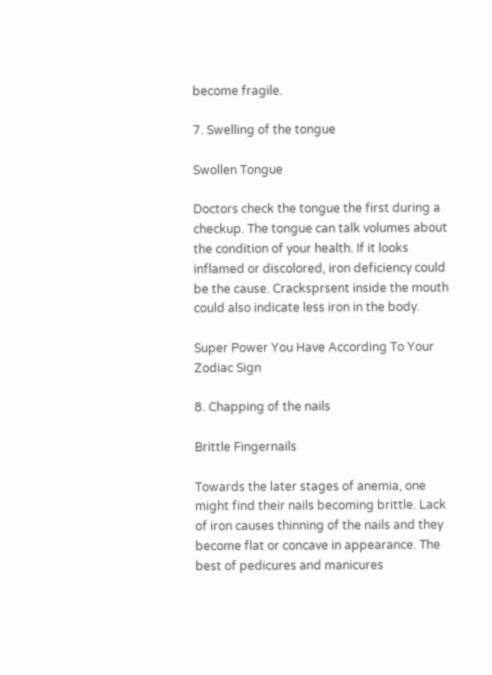become fragile.

7. Swelling of the tongue

Swollen Tongue

Doctors check the tongue the first during a checkup. The tongue can talk volumes about the condition of your health. If it looks inflamed or discolored, iron deficiency could be the cause. Cracksprsent inside the mouth could also indicate less iron in the body.

Super Power You Have According To Your Zodiac Sign

8. Chapping of the nails

Brittle Fingernails

Towards the later stages of anemia, one might find their nails becoming brittle. Lack of iron causes thinning of the nails and they become flat or concave in appearance. The best of pedicures and manicures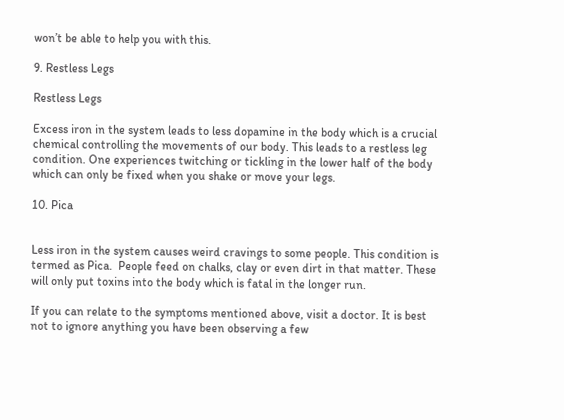won’t be able to help you with this.

9. Restless Legs

Restless Legs

Excess iron in the system leads to less dopamine in the body which is a crucial chemical controlling the movements of our body. This leads to a restless leg condition. One experiences twitching or tickling in the lower half of the body which can only be fixed when you shake or move your legs.

10. Pica


Less iron in the system causes weird cravings to some people. This condition is termed as Pica.  People feed on chalks, clay or even dirt in that matter. These will only put toxins into the body which is fatal in the longer run.

If you can relate to the symptoms mentioned above, visit a doctor. It is best not to ignore anything you have been observing a few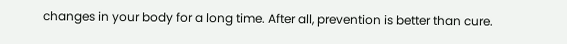changes in your body for a long time. After all, prevention is better than cure.